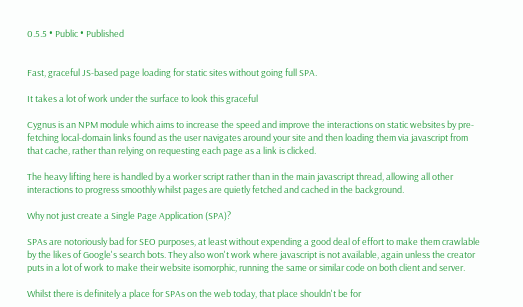0.5.5 • Public • Published


Fast, graceful JS-based page loading for static sites without going full SPA.

It takes a lot of work under the surface to look this graceful

Cygnus is an NPM module which aims to increase the speed and improve the interactions on static websites by pre-fetching local-domain links found as the user navigates around your site and then loading them via javascript from that cache, rather than relying on requesting each page as a link is clicked.

The heavy lifting here is handled by a worker script rather than in the main javascript thread, allowing all other interactions to progress smoothly whilst pages are quietly fetched and cached in the background.

Why not just create a Single Page Application (SPA)?

SPAs are notoriously bad for SEO purposes, at least without expending a good deal of effort to make them crawlable by the likes of Google's search bots. They also won't work where javascript is not available, again unless the creator puts in a lot of work to make their website isomorphic, running the same or similar code on both client and server.

Whilst there is definitely a place for SPAs on the web today, that place shouldn't be for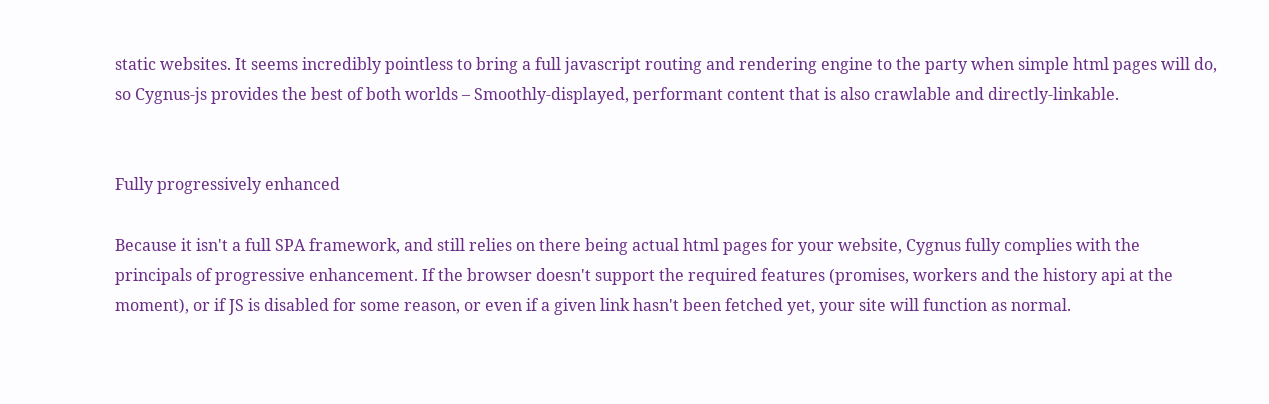static websites. It seems incredibly pointless to bring a full javascript routing and rendering engine to the party when simple html pages will do, so Cygnus-js provides the best of both worlds – Smoothly-displayed, performant content that is also crawlable and directly-linkable.


Fully progressively enhanced

Because it isn't a full SPA framework, and still relies on there being actual html pages for your website, Cygnus fully complies with the principals of progressive enhancement. If the browser doesn't support the required features (promises, workers and the history api at the moment), or if JS is disabled for some reason, or even if a given link hasn't been fetched yet, your site will function as normal.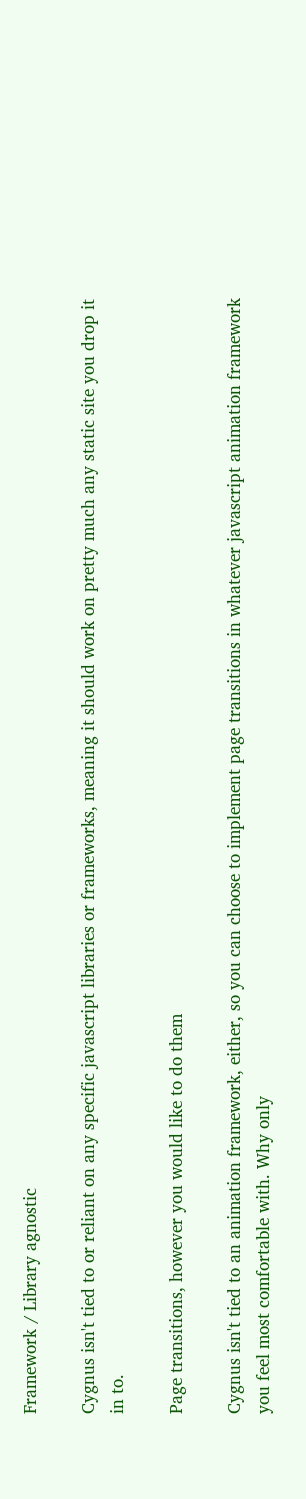Framework / Library agnostic

Cygnus isn't tied to or reliant on any specific javascript libraries or frameworks, meaning it should work on pretty much any static site you drop it in to.

Page transitions, however you would like to do them

Cygnus isn't tied to an animation framework, either, so you can choose to implement page transitions in whatever javascript animation framework you feel most comfortable with. Why only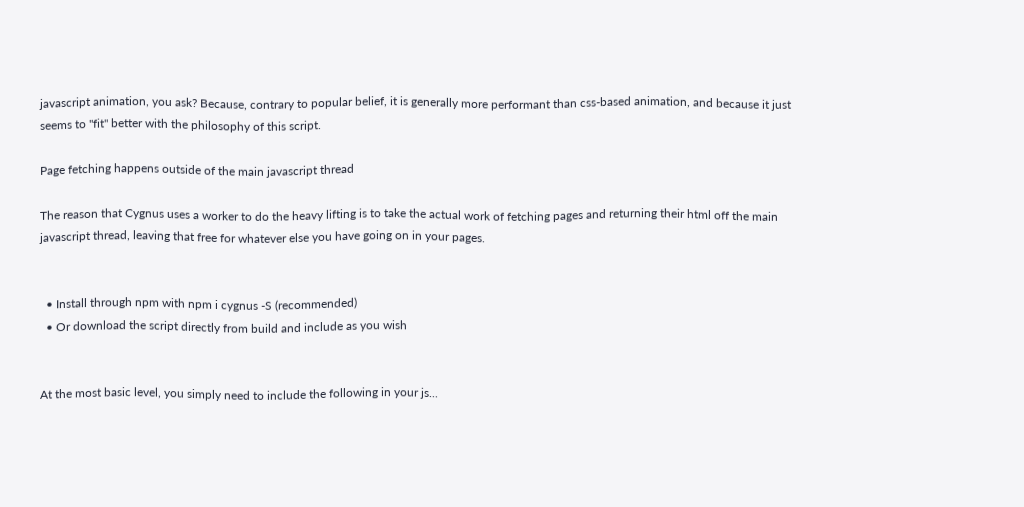javascript animation, you ask? Because, contrary to popular belief, it is generally more performant than css-based animation, and because it just seems to "fit" better with the philosophy of this script.

Page fetching happens outside of the main javascript thread

The reason that Cygnus uses a worker to do the heavy lifting is to take the actual work of fetching pages and returning their html off the main javascript thread, leaving that free for whatever else you have going on in your pages.


  • Install through npm with npm i cygnus -S (recommended)
  • Or download the script directly from build and include as you wish


At the most basic level, you simply need to include the following in your js...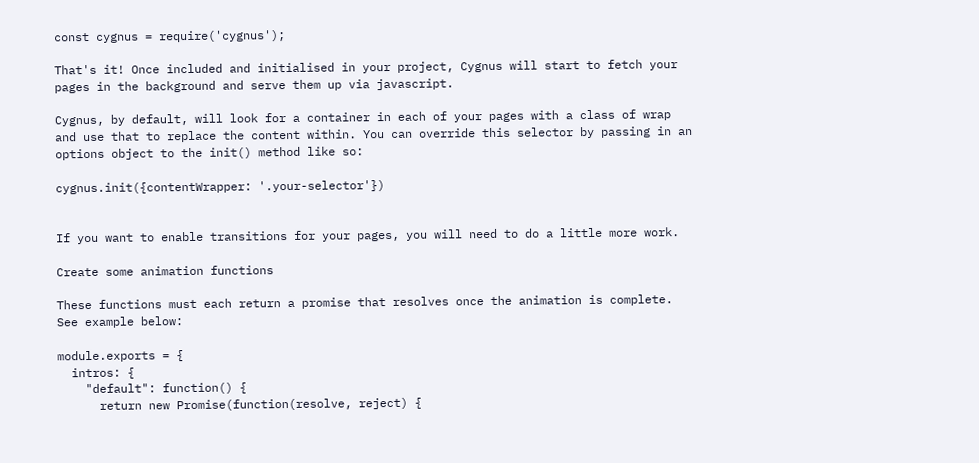const cygnus = require('cygnus');

That's it! Once included and initialised in your project, Cygnus will start to fetch your pages in the background and serve them up via javascript.

Cygnus, by default, will look for a container in each of your pages with a class of wrap and use that to replace the content within. You can override this selector by passing in an options object to the init() method like so:

cygnus.init({contentWrapper: '.your-selector'})


If you want to enable transitions for your pages, you will need to do a little more work.

Create some animation functions

These functions must each return a promise that resolves once the animation is complete. See example below:

module.exports = {
  intros: {
    "default": function() {
      return new Promise(function(resolve, reject) {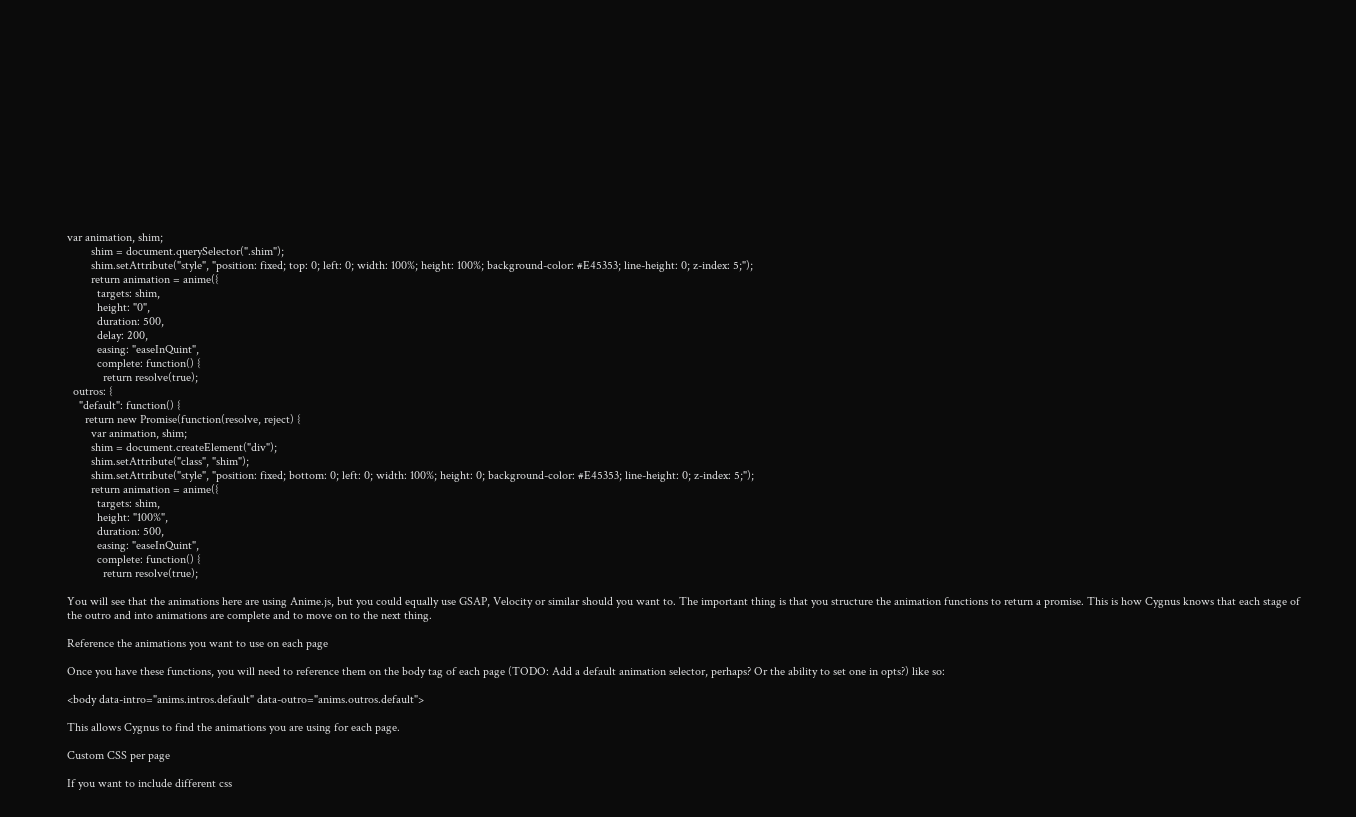var animation, shim;
        shim = document.querySelector(".shim");
        shim.setAttribute("style", "position: fixed; top: 0; left: 0; width: 100%; height: 100%; background-color: #E45353; line-height: 0; z-index: 5;");
        return animation = anime({
          targets: shim,
          height: "0",
          duration: 500,
          delay: 200,
          easing: "easeInQuint",
          complete: function() {
            return resolve(true);
  outros: {
    "default": function() {
      return new Promise(function(resolve, reject) {
        var animation, shim;
        shim = document.createElement("div");
        shim.setAttribute("class", "shim");
        shim.setAttribute("style", "position: fixed; bottom: 0; left: 0; width: 100%; height: 0; background-color: #E45353; line-height: 0; z-index: 5;");
        return animation = anime({
          targets: shim,
          height: "100%",
          duration: 500,
          easing: "easeInQuint",
          complete: function() {
            return resolve(true);

You will see that the animations here are using Anime.js, but you could equally use GSAP, Velocity or similar should you want to. The important thing is that you structure the animation functions to return a promise. This is how Cygnus knows that each stage of the outro and into animations are complete and to move on to the next thing.

Reference the animations you want to use on each page

Once you have these functions, you will need to reference them on the body tag of each page (TODO: Add a default animation selector, perhaps? Or the ability to set one in opts?) like so:

<body data-intro="anims.intros.default" data-outro="anims.outros.default">

This allows Cygnus to find the animations you are using for each page.

Custom CSS per page

If you want to include different css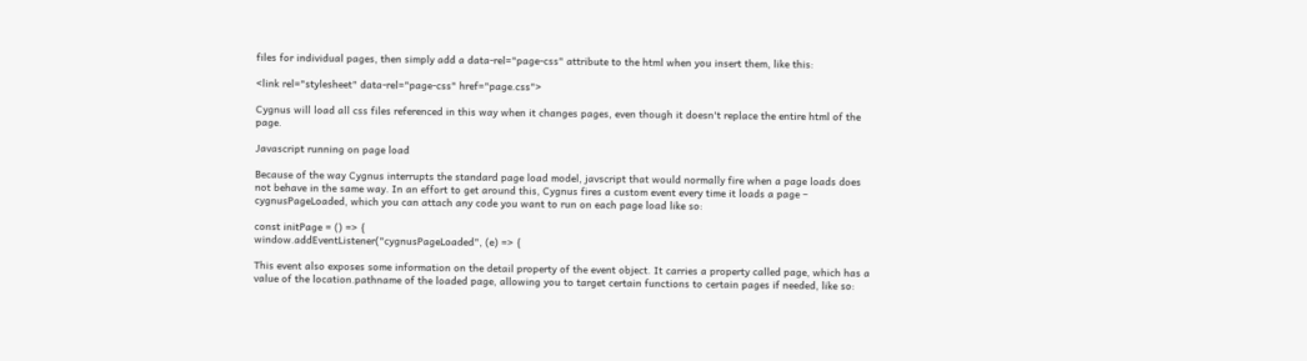files for individual pages, then simply add a data-rel="page-css" attribute to the html when you insert them, like this:

<link rel="stylesheet" data-rel="page-css" href="page.css">

Cygnus will load all css files referenced in this way when it changes pages, even though it doesn't replace the entire html of the page.

Javascript running on page load

Because of the way Cygnus interrupts the standard page load model, javscript that would normally fire when a page loads does not behave in the same way. In an effort to get around this, Cygnus fires a custom event every time it loads a page – cygnusPageLoaded, which you can attach any code you want to run on each page load like so:

const initPage = () => {
window.addEventListener("cygnusPageLoaded", (e) => {

This event also exposes some information on the detail property of the event object. It carries a property called page, which has a value of the location.pathname of the loaded page, allowing you to target certain functions to certain pages if needed, like so: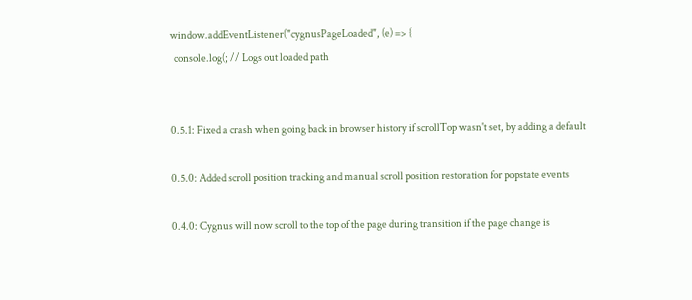window.addEventListener("cygnusPageLoaded", (e) => {
  console.log(; // Logs out loaded path


0.5.1: Fixed a crash when going back in browser history if scrollTop wasn't set, by adding a default

0.5.0: Added scroll position tracking and manual scroll position restoration for popstate events

0.4.0: Cygnus will now scroll to the top of the page during transition if the page change is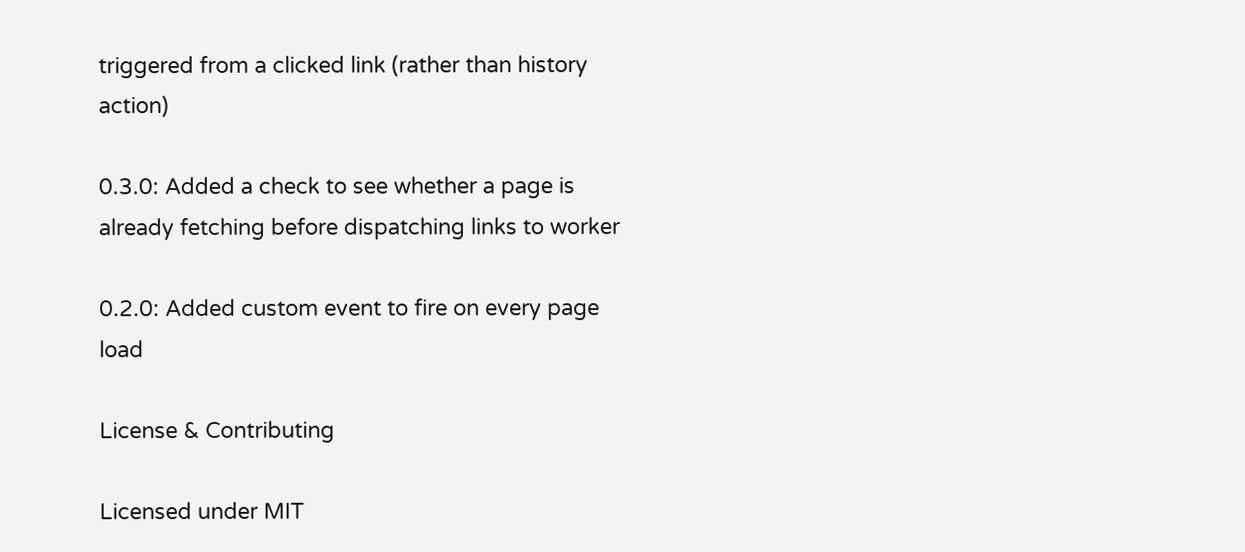triggered from a clicked link (rather than history action)

0.3.0: Added a check to see whether a page is already fetching before dispatching links to worker

0.2.0: Added custom event to fire on every page load

License & Contributing

Licensed under MIT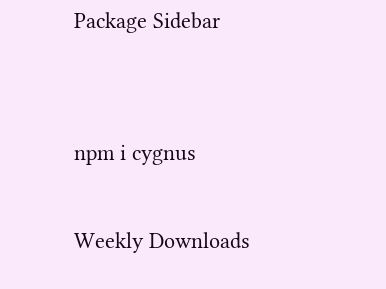Package Sidebar


npm i cygnus

Weekly Downloads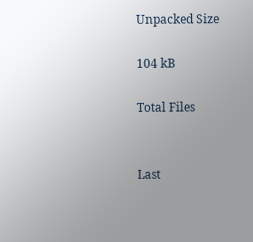Unpacked Size

104 kB

Total Files


Last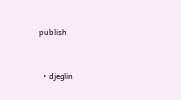publish


  • djeglin